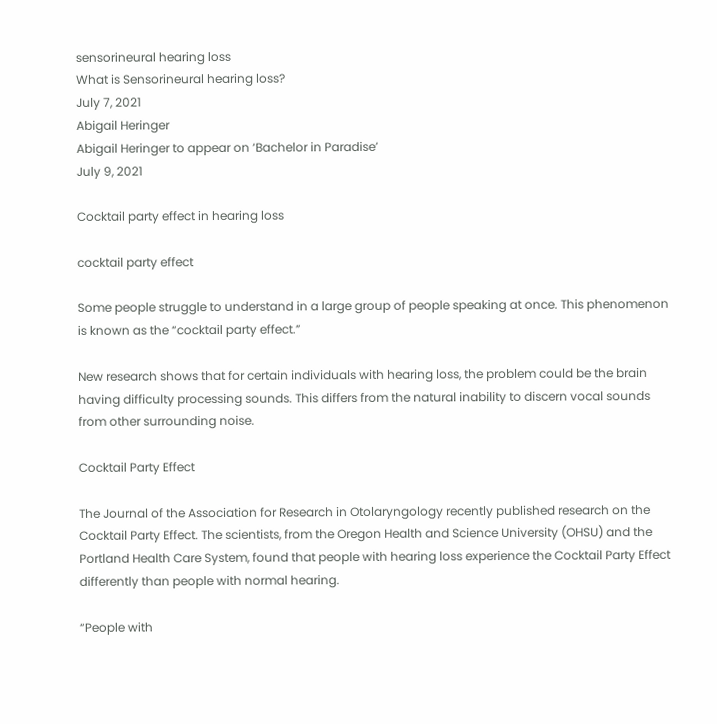sensorineural hearing loss
What is Sensorineural hearing loss?
July 7, 2021
Abigail Heringer
Abigail Heringer to appear on ‘Bachelor in Paradise’
July 9, 2021

Cocktail party effect in hearing loss

cocktail party effect

Some people struggle to understand in a large group of people speaking at once. This phenomenon is known as the “cocktail party effect.”

New research shows that for certain individuals with hearing loss, the problem could be the brain having difficulty processing sounds. This differs from the natural inability to discern vocal sounds from other surrounding noise.

Cocktail Party Effect

The Journal of the Association for Research in Otolaryngology recently published research on the Cocktail Party Effect. The scientists, from the Oregon Health and Science University (OHSU) and the Portland Health Care System, found that people with hearing loss experience the Cocktail Party Effect differently than people with normal hearing.

“People with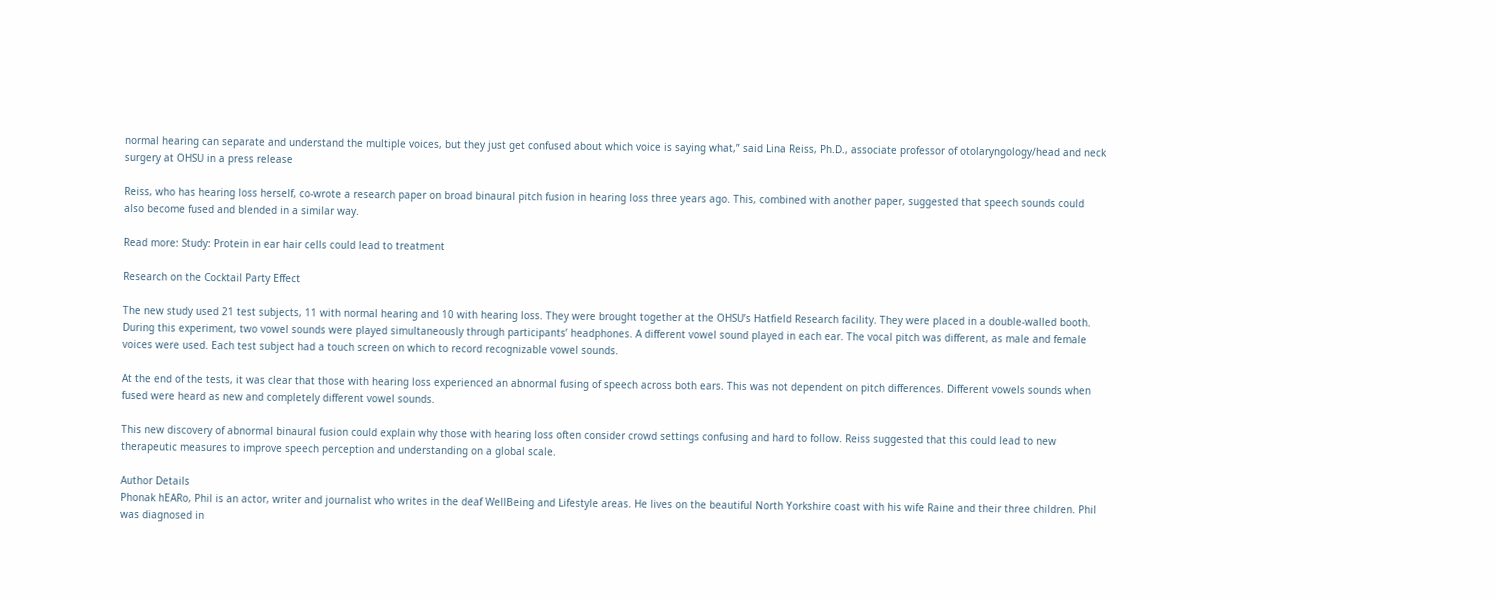normal hearing can separate and understand the multiple voices, but they just get confused about which voice is saying what,” said Lina Reiss, Ph.D., associate professor of otolaryngology/head and neck surgery at OHSU in a press release

Reiss, who has hearing loss herself, co-wrote a research paper on broad binaural pitch fusion in hearing loss three years ago. This, combined with another paper, suggested that speech sounds could also become fused and blended in a similar way.

Read more: Study: Protein in ear hair cells could lead to treatment

Research on the Cocktail Party Effect

The new study used 21 test subjects, 11 with normal hearing and 10 with hearing loss. They were brought together at the OHSU’s Hatfield Research facility. They were placed in a double-walled booth. During this experiment, two vowel sounds were played simultaneously through participants’ headphones. A different vowel sound played in each ear. The vocal pitch was different, as male and female voices were used. Each test subject had a touch screen on which to record recognizable vowel sounds.

At the end of the tests, it was clear that those with hearing loss experienced an abnormal fusing of speech across both ears. This was not dependent on pitch differences. Different vowels sounds when fused were heard as new and completely different vowel sounds.

This new discovery of abnormal binaural fusion could explain why those with hearing loss often consider crowd settings confusing and hard to follow. Reiss suggested that this could lead to new therapeutic measures to improve speech perception and understanding on a global scale.

Author Details
Phonak hEARo, Phil is an actor, writer and journalist who writes in the deaf WellBeing and Lifestyle areas. He lives on the beautiful North Yorkshire coast with his wife Raine and their three children. Phil was diagnosed in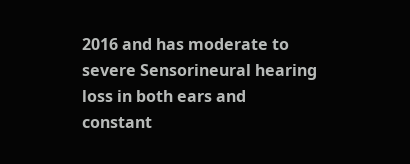2016 and has moderate to severe Sensorineural hearing loss in both ears and constant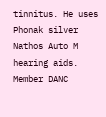tinnitus. He uses Phonak silver Nathos Auto M hearing aids. Member DANC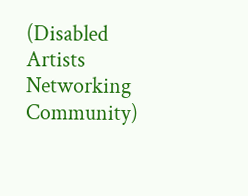(Disabled Artists Networking Community)